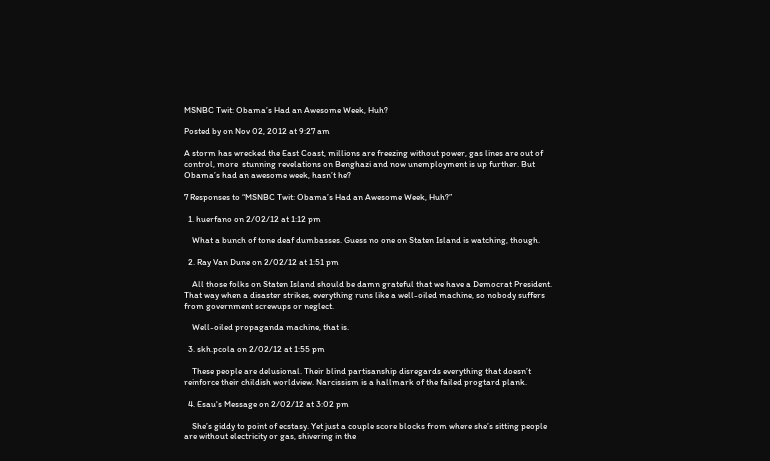MSNBC Twit: Obama’s Had an Awesome Week, Huh?

Posted by on Nov 02, 2012 at 9:27 am

A storm has wrecked the East Coast, millions are freezing without power, gas lines are out of control, more  stunning revelations on Benghazi and now unemployment is up further. But Obama’s had an awesome week, hasn’t he?

7 Responses to “MSNBC Twit: Obama’s Had an Awesome Week, Huh?”

  1. huerfano on 2/02/12 at 1:12 pm

    What a bunch of tone deaf dumbasses. Guess no one on Staten Island is watching, though.

  2. Ray Van Dune on 2/02/12 at 1:51 pm

    All those folks on Staten Island should be damn grateful that we have a Democrat President. That way when a disaster strikes, everything runs like a well-oiled machine, so nobody suffers from government screwups or neglect.

    Well-oiled propaganda machine, that is.

  3. skh.pcola on 2/02/12 at 1:55 pm

    These people are delusional. Their blind partisanship disregards everything that doesn’t reinforce their childish worldview. Narcissism is a hallmark of the failed progtard plank.

  4. Esau's Message on 2/02/12 at 3:02 pm

    She’s giddy to point of ecstasy. Yet just a couple score blocks from where she’s sitting people are without electricity or gas, shivering in the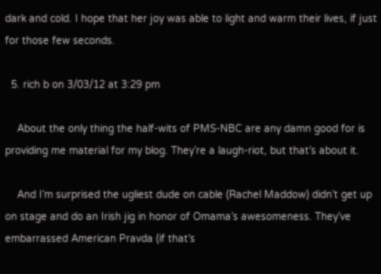dark and cold. I hope that her joy was able to light and warm their lives, if just for those few seconds.

  5. rich b on 3/03/12 at 3:29 pm

    About the only thing the half-wits of PMS-NBC are any damn good for is providing me material for my blog. They’re a laugh-riot, but that’s about it.

    And I’m surprised the ugliest dude on cable (Rachel Maddow) didn’t get up on stage and do an Irish jig in honor of Omama’s awesomeness. They’ve embarrassed American Pravda (if that’s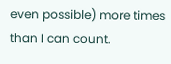even possible) more times than I can count.